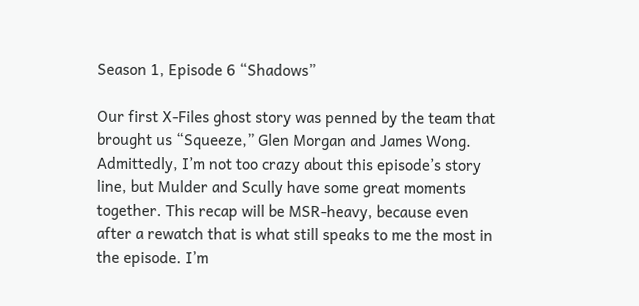Season 1, Episode 6 “Shadows”

Our first X-Files ghost story was penned by the team that brought us “Squeeze,” Glen Morgan and James Wong. Admittedly, I’m not too crazy about this episode’s story line, but Mulder and Scully have some great moments together. This recap will be MSR-heavy, because even after a rewatch that is what still speaks to me the most in the episode. I’m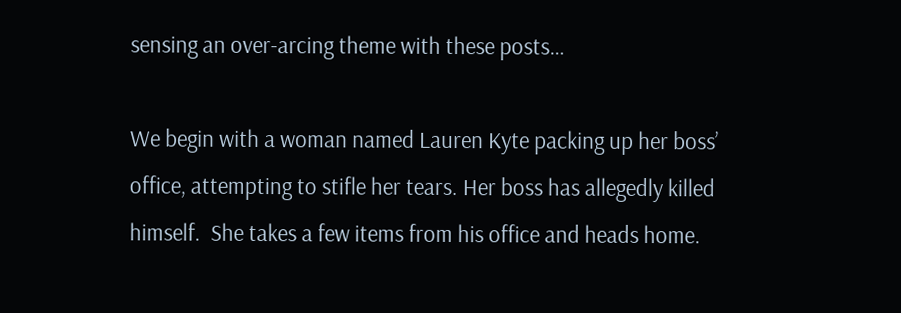sensing an over-arcing theme with these posts…

We begin with a woman named Lauren Kyte packing up her boss’ office, attempting to stifle her tears. Her boss has allegedly killed himself.  She takes a few items from his office and heads home.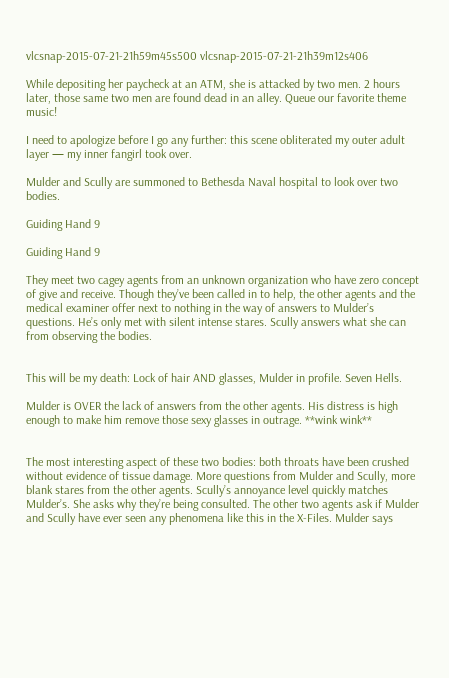vlcsnap-2015-07-21-21h59m45s500 vlcsnap-2015-07-21-21h39m12s406

While depositing her paycheck at an ATM, she is attacked by two men. 2 hours later, those same two men are found dead in an alley. Queue our favorite theme music!

I need to apologize before I go any further: this scene obliterated my outer adult layer — my inner fangirl took over.

Mulder and Scully are summoned to Bethesda Naval hospital to look over two bodies.

Guiding Hand 9

Guiding Hand 9

They meet two cagey agents from an unknown organization who have zero concept of give and receive. Though they’ve been called in to help, the other agents and the medical examiner offer next to nothing in the way of answers to Mulder’s questions. He’s only met with silent intense stares. Scully answers what she can from observing the bodies.


This will be my death: Lock of hair AND glasses, Mulder in profile. Seven Hells.

Mulder is OVER the lack of answers from the other agents. His distress is high enough to make him remove those sexy glasses in outrage. **wink wink**


The most interesting aspect of these two bodies: both throats have been crushed without evidence of tissue damage. More questions from Mulder and Scully, more blank stares from the other agents. Scully’s annoyance level quickly matches Mulder’s. She asks why they’re being consulted. The other two agents ask if Mulder and Scully have ever seen any phenomena like this in the X-Files. Mulder says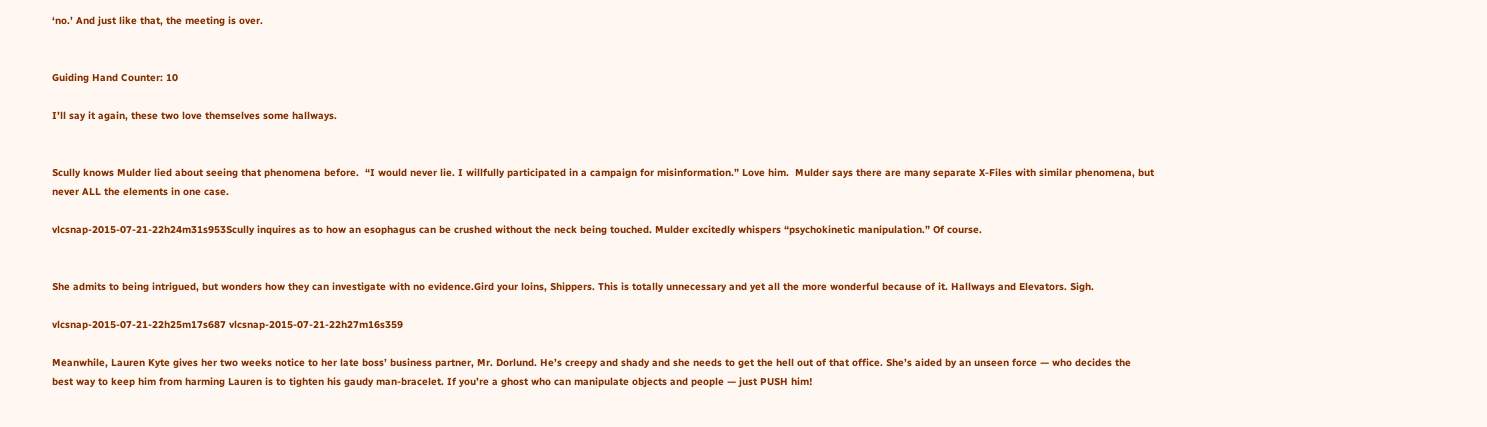‘no.’ And just like that, the meeting is over.


Guiding Hand Counter: 10

I’ll say it again, these two love themselves some hallways.


Scully knows Mulder lied about seeing that phenomena before.  “I would never lie. I willfully participated in a campaign for misinformation.” Love him.  Mulder says there are many separate X-Files with similar phenomena, but never ALL the elements in one case.

vlcsnap-2015-07-21-22h24m31s953Scully inquires as to how an esophagus can be crushed without the neck being touched. Mulder excitedly whispers “psychokinetic manipulation.” Of course.


She admits to being intrigued, but wonders how they can investigate with no evidence.Gird your loins, Shippers. This is totally unnecessary and yet all the more wonderful because of it. Hallways and Elevators. Sigh.

vlcsnap-2015-07-21-22h25m17s687 vlcsnap-2015-07-21-22h27m16s359

Meanwhile, Lauren Kyte gives her two weeks notice to her late boss’ business partner, Mr. Dorlund. He’s creepy and shady and she needs to get the hell out of that office. She’s aided by an unseen force — who decides the best way to keep him from harming Lauren is to tighten his gaudy man-bracelet. If you’re a ghost who can manipulate objects and people — just PUSH him!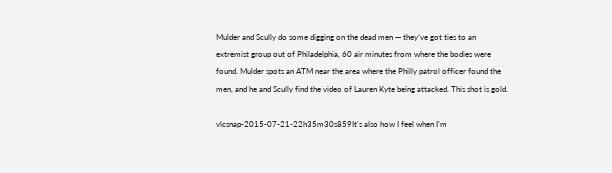Mulder and Scully do some digging on the dead men — they’ve got ties to an extremist group out of Philadelphia, 60 air minutes from where the bodies were found. Mulder spots an ATM near the area where the Philly patrol officer found the men, and he and Scully find the video of Lauren Kyte being attacked. This shot is gold.

vlcsnap-2015-07-21-22h35m30s859It’s also how I feel when I’m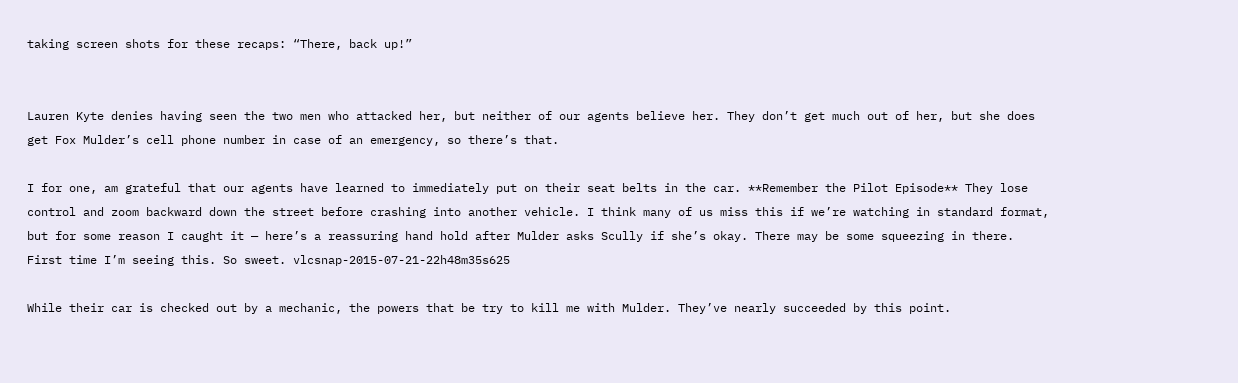taking screen shots for these recaps: “There, back up!”


Lauren Kyte denies having seen the two men who attacked her, but neither of our agents believe her. They don’t get much out of her, but she does get Fox Mulder’s cell phone number in case of an emergency, so there’s that.

I for one, am grateful that our agents have learned to immediately put on their seat belts in the car. **Remember the Pilot Episode** They lose control and zoom backward down the street before crashing into another vehicle. I think many of us miss this if we’re watching in standard format, but for some reason I caught it — here’s a reassuring hand hold after Mulder asks Scully if she’s okay. There may be some squeezing in there.  First time I’m seeing this. So sweet. vlcsnap-2015-07-21-22h48m35s625

While their car is checked out by a mechanic, the powers that be try to kill me with Mulder. They’ve nearly succeeded by this point.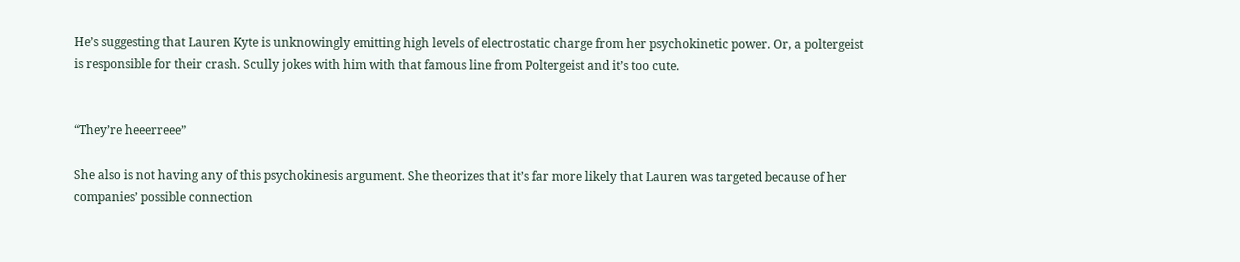He’s suggesting that Lauren Kyte is unknowingly emitting high levels of electrostatic charge from her psychokinetic power. Or, a poltergeist is responsible for their crash. Scully jokes with him with that famous line from Poltergeist and it’s too cute.


“They’re heeerreee”

She also is not having any of this psychokinesis argument. She theorizes that it’s far more likely that Lauren was targeted because of her companies’ possible connection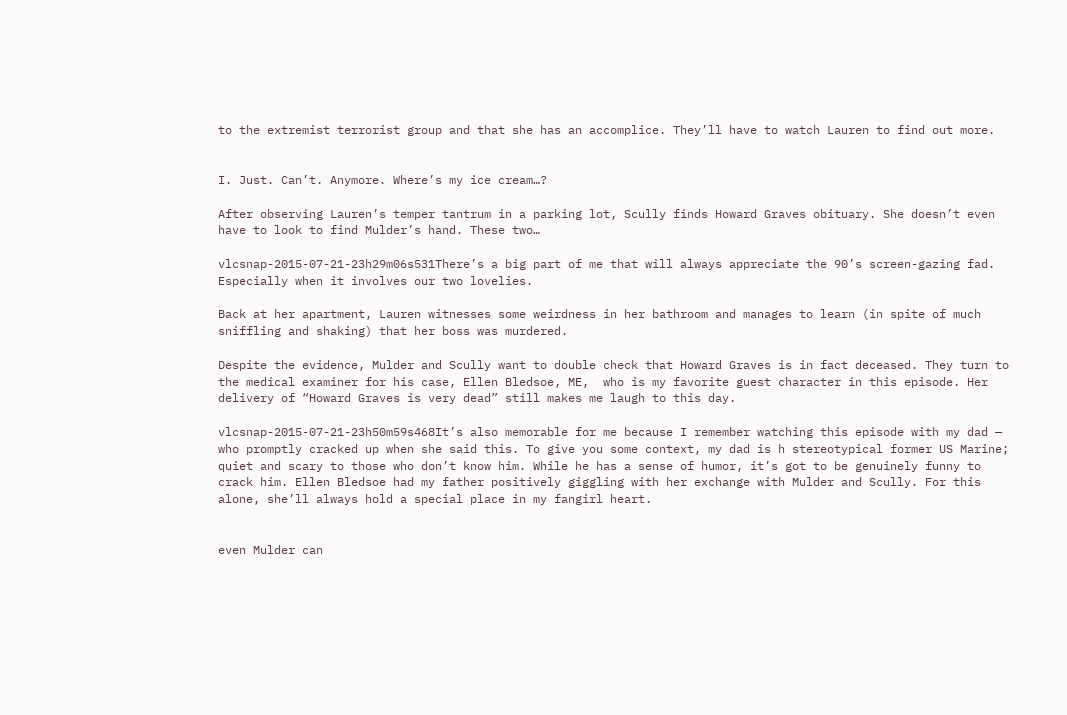to the extremist terrorist group and that she has an accomplice. They’ll have to watch Lauren to find out more.


I. Just. Can’t. Anymore. Where’s my ice cream…?

After observing Lauren’s temper tantrum in a parking lot, Scully finds Howard Graves obituary. She doesn’t even have to look to find Mulder’s hand. These two…

vlcsnap-2015-07-21-23h29m06s531There’s a big part of me that will always appreciate the 90’s screen-gazing fad. Especially when it involves our two lovelies.

Back at her apartment, Lauren witnesses some weirdness in her bathroom and manages to learn (in spite of much sniffling and shaking) that her boss was murdered.

Despite the evidence, Mulder and Scully want to double check that Howard Graves is in fact deceased. They turn to the medical examiner for his case, Ellen Bledsoe, ME,  who is my favorite guest character in this episode. Her delivery of “Howard Graves is very dead” still makes me laugh to this day.

vlcsnap-2015-07-21-23h50m59s468It’s also memorable for me because I remember watching this episode with my dad — who promptly cracked up when she said this. To give you some context, my dad is h stereotypical former US Marine; quiet and scary to those who don’t know him. While he has a sense of humor, it’s got to be genuinely funny to crack him. Ellen Bledsoe had my father positively giggling with her exchange with Mulder and Scully. For this alone, she’ll always hold a special place in my fangirl heart.


even Mulder can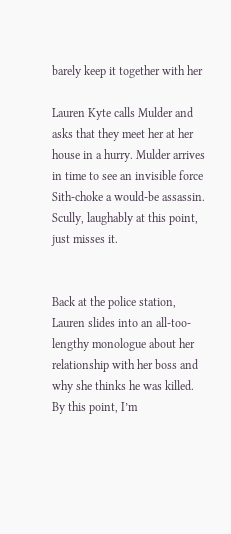barely keep it together with her

Lauren Kyte calls Mulder and asks that they meet her at her house in a hurry. Mulder arrives in time to see an invisible force Sith-choke a would-be assassin. Scully, laughably at this point, just misses it.


Back at the police station, Lauren slides into an all-too-lengthy monologue about her relationship with her boss and why she thinks he was killed. By this point, I’m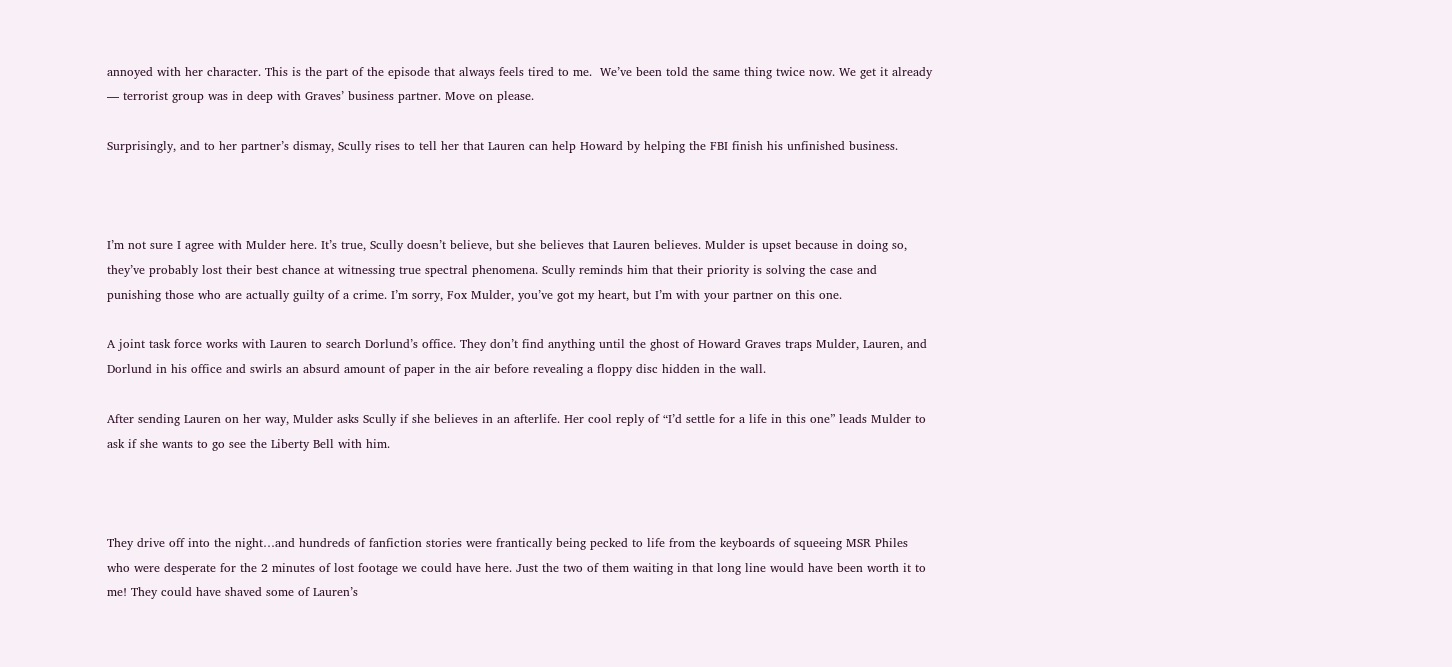annoyed with her character. This is the part of the episode that always feels tired to me.  We’ve been told the same thing twice now. We get it already — terrorist group was in deep with Graves’ business partner. Move on please.

Surprisingly, and to her partner’s dismay, Scully rises to tell her that Lauren can help Howard by helping the FBI finish his unfinished business.



I’m not sure I agree with Mulder here. It’s true, Scully doesn’t believe, but she believes that Lauren believes. Mulder is upset because in doing so, they’ve probably lost their best chance at witnessing true spectral phenomena. Scully reminds him that their priority is solving the case and punishing those who are actually guilty of a crime. I’m sorry, Fox Mulder, you’ve got my heart, but I’m with your partner on this one.

A joint task force works with Lauren to search Dorlund’s office. They don’t find anything until the ghost of Howard Graves traps Mulder, Lauren, and Dorlund in his office and swirls an absurd amount of paper in the air before revealing a floppy disc hidden in the wall.

After sending Lauren on her way, Mulder asks Scully if she believes in an afterlife. Her cool reply of “I’d settle for a life in this one” leads Mulder to ask if she wants to go see the Liberty Bell with him.



They drive off into the night…and hundreds of fanfiction stories were frantically being pecked to life from the keyboards of squeeing MSR Philes who were desperate for the 2 minutes of lost footage we could have here. Just the two of them waiting in that long line would have been worth it to me! They could have shaved some of Lauren’s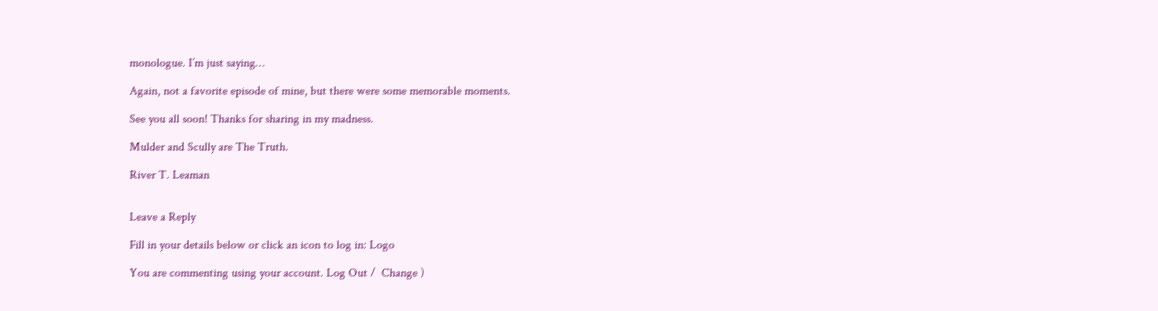monologue. I’m just saying…

Again, not a favorite episode of mine, but there were some memorable moments.

See you all soon! Thanks for sharing in my madness.

Mulder and Scully are The Truth.

River T. Leaman


Leave a Reply

Fill in your details below or click an icon to log in: Logo

You are commenting using your account. Log Out /  Change )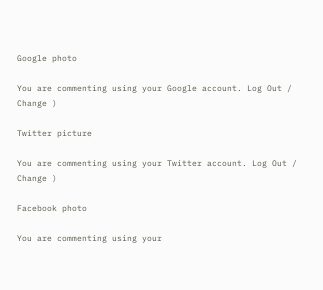Google photo

You are commenting using your Google account. Log Out /  Change )

Twitter picture

You are commenting using your Twitter account. Log Out /  Change )

Facebook photo

You are commenting using your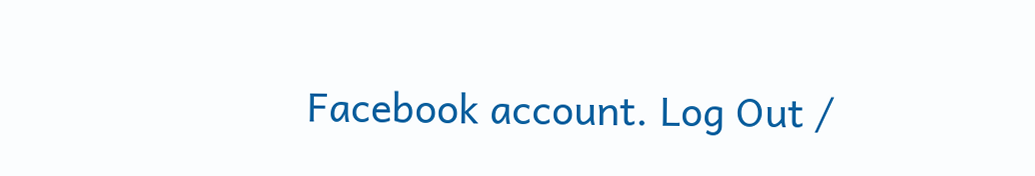Facebook account. Log Out /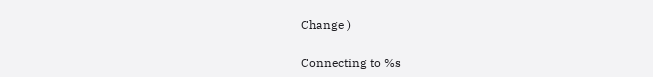Change )

Connecting to %s